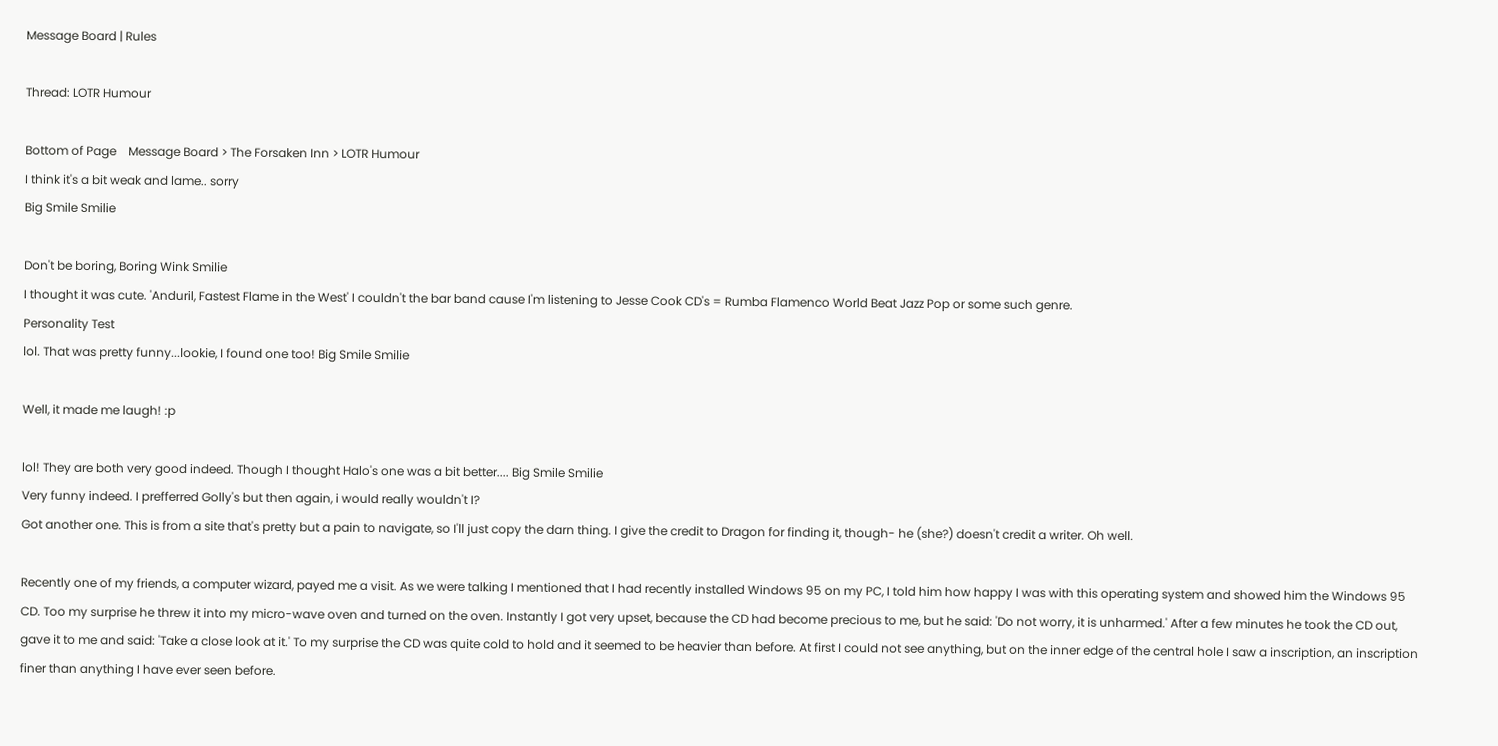Message Board | Rules

Thread: LOTR Humour

Bottom of Page    Message Board > The Forsaken Inn > LOTR Humour
I think it's a bit weak and lame.. sorry
Big Smile Smilie

Don't be boring, Boring Wink Smilie
I thought it was cute. 'Anduril, Fastest Flame in the West' I couldn't the bar band cause I'm listening to Jesse Cook CD's = Rumba Flamenco World Beat Jazz Pop or some such genre.
Personality Test
lol. That was pretty funny...lookie, I found one too! Big Smile Smilie

Well, it made me laugh! :p

lol! They are both very good indeed. Though I thought Halo's one was a bit better.... Big Smile Smilie
Very funny indeed. I prefferred Golly's but then again, i would really wouldn't I?
Got another one. This is from a site that's pretty but a pain to navigate, so I'll just copy the darn thing. I give the credit to Dragon for finding it, though- he (she?) doesn't credit a writer. Oh well.

Recently one of my friends, a computer wizard, payed me a visit. As we were talking I mentioned that I had recently installed Windows 95 on my PC, I told him how happy I was with this operating system and showed him the Windows 95 CD. Too my surprise he threw it into my micro-wave oven and turned on the oven. Instantly I got very upset, because the CD had become precious to me, but he said: 'Do not worry, it is unharmed.' After a few minutes he took the CD out, gave it to me and said: 'Take a close look at it.' To my surprise the CD was quite cold to hold and it seemed to be heavier than before. At first I could not see anything, but on the inner edge of the central hole I saw a inscription, an inscription finer than anything I have ever seen before.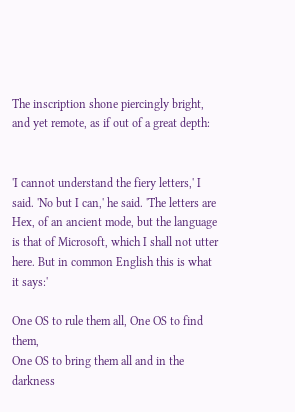The inscription shone piercingly bright, and yet remote, as if out of a great depth:


'I cannot understand the fiery letters,' I said. 'No but I can,' he said. 'The letters are Hex, of an ancient mode, but the language is that of Microsoft, which I shall not utter here. But in common English this is what it says:'

One OS to rule them all, One OS to find them,
One OS to bring them all and in the darkness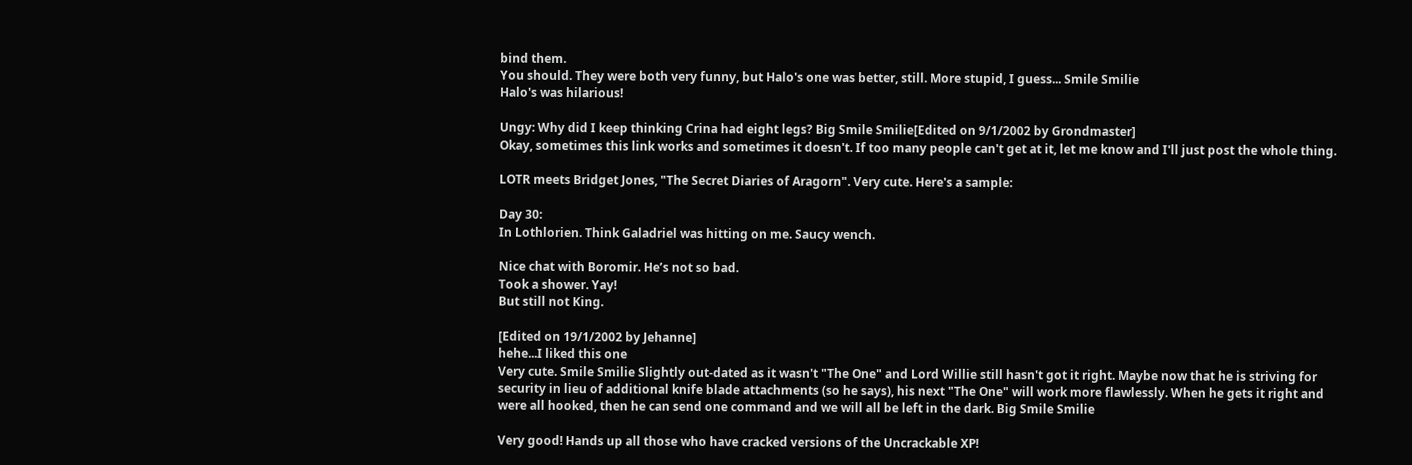bind them.
You should. They were both very funny, but Halo's one was better, still. More stupid, I guess... Smile Smilie
Halo's was hilarious!

Ungy: Why did I keep thinking Crina had eight legs? Big Smile Smilie[Edited on 9/1/2002 by Grondmaster]
Okay, sometimes this link works and sometimes it doesn't. If too many people can't get at it, let me know and I'll just post the whole thing.

LOTR meets Bridget Jones, "The Secret Diaries of Aragorn". Very cute. Here's a sample:

Day 30:
In Lothlorien. Think Galadriel was hitting on me. Saucy wench.

Nice chat with Boromir. He’s not so bad.
Took a shower. Yay!
But still not King.

[Edited on 19/1/2002 by Jehanne]
hehe...I liked this one
Very cute. Smile Smilie Slightly out-dated as it wasn't "The One" and Lord Willie still hasn't got it right. Maybe now that he is striving for security in lieu of additional knife blade attachments (so he says), his next "The One" will work more flawlessly. When he gets it right and were all hooked, then he can send one command and we will all be left in the dark. Big Smile Smilie

Very good! Hands up all those who have cracked versions of the Uncrackable XP!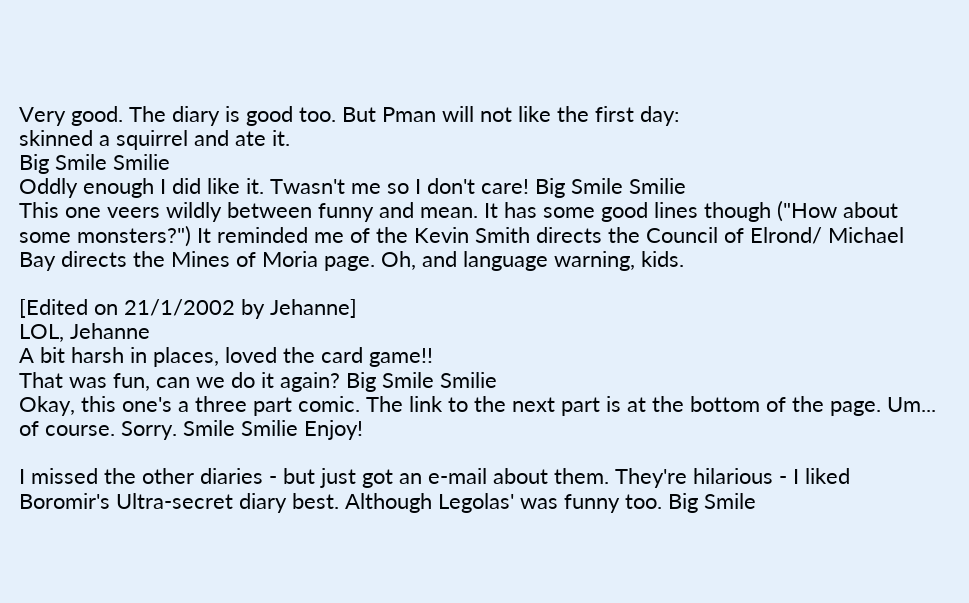Very good. The diary is good too. But Pman will not like the first day:
skinned a squirrel and ate it.
Big Smile Smilie
Oddly enough I did like it. Twasn't me so I don't care! Big Smile Smilie
This one veers wildly between funny and mean. It has some good lines though ("How about some monsters?") It reminded me of the Kevin Smith directs the Council of Elrond/ Michael Bay directs the Mines of Moria page. Oh, and language warning, kids.

[Edited on 21/1/2002 by Jehanne]
LOL, Jehanne
A bit harsh in places, loved the card game!!
That was fun, can we do it again? Big Smile Smilie
Okay, this one's a three part comic. The link to the next part is at the bottom of the page. Um... of course. Sorry. Smile Smilie Enjoy!

I missed the other diaries - but just got an e-mail about them. They're hilarious - I liked Boromir's Ultra-secret diary best. Although Legolas' was funny too. Big Smile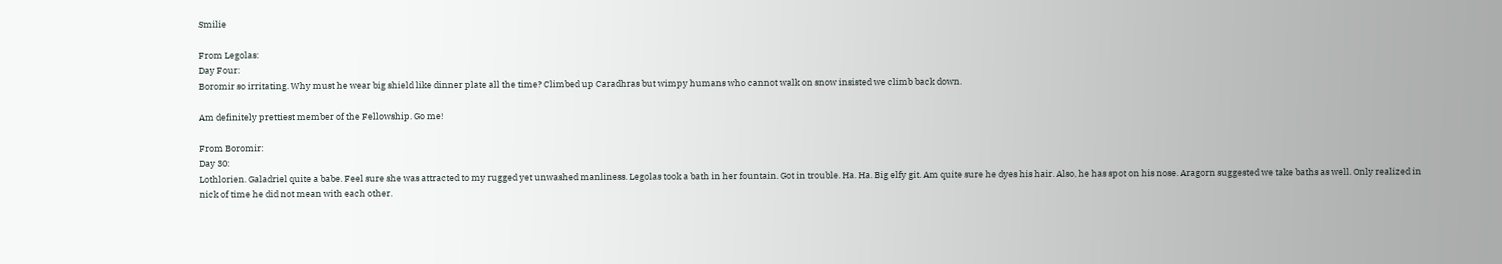Smilie

From Legolas:
Day Four:
Boromir so irritating. Why must he wear big shield like dinner plate all the time? Climbed up Caradhras but wimpy humans who cannot walk on snow insisted we climb back down.

Am definitely prettiest member of the Fellowship. Go me!

From Boromir:
Day 30:
Lothlorien. Galadriel quite a babe. Feel sure she was attracted to my rugged yet unwashed manliness. Legolas took a bath in her fountain. Got in trouble. Ha. Ha. Big elfy git. Am quite sure he dyes his hair. Also, he has spot on his nose. Aragorn suggested we take baths as well. Only realized in nick of time he did not mean with each other.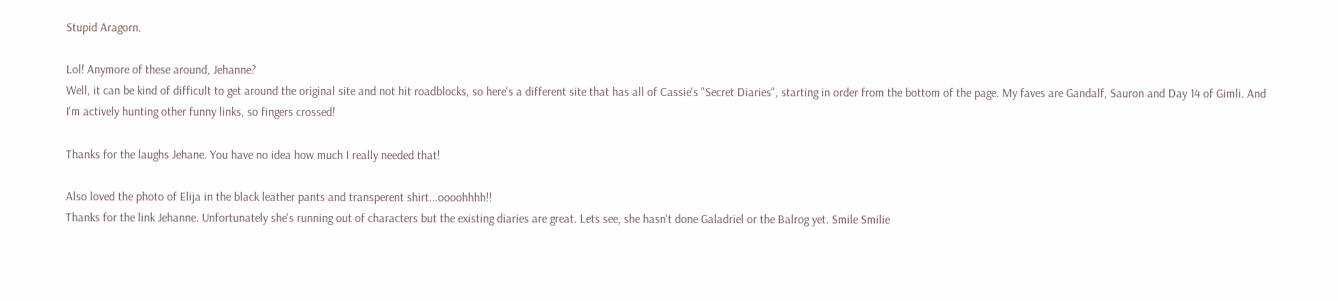Stupid Aragorn.

Lol! Anymore of these around, Jehanne?
Well, it can be kind of difficult to get around the original site and not hit roadblocks, so here's a different site that has all of Cassie's "Secret Diaries", starting in order from the bottom of the page. My faves are Gandalf, Sauron and Day 14 of Gimli. And I'm actively hunting other funny links, so fingers crossed!

Thanks for the laughs Jehane. You have no idea how much I really needed that!

Also loved the photo of Elija in the black leather pants and transperent shirt...oooohhhh!!
Thanks for the link Jehanne. Unfortunately she's running out of characters but the existing diaries are great. Lets see, she hasn't done Galadriel or the Balrog yet. Smile Smilie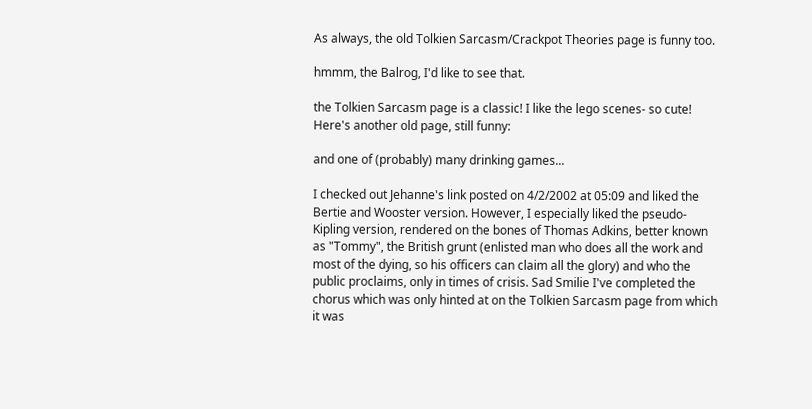As always, the old Tolkien Sarcasm/Crackpot Theories page is funny too.

hmmm, the Balrog, I'd like to see that.

the Tolkien Sarcasm page is a classic! I like the lego scenes- so cute! Here's another old page, still funny:

and one of (probably) many drinking games...

I checked out Jehanne's link posted on 4/2/2002 at 05:09 and liked the Bertie and Wooster version. However, I especially liked the pseudo-Kipling version, rendered on the bones of Thomas Adkins, better known as "Tommy", the British grunt (enlisted man who does all the work and most of the dying, so his officers can claim all the glory) and who the public proclaims, only in times of crisis. Sad Smilie I've completed the chorus which was only hinted at on the Tolkien Sarcasm page from which it was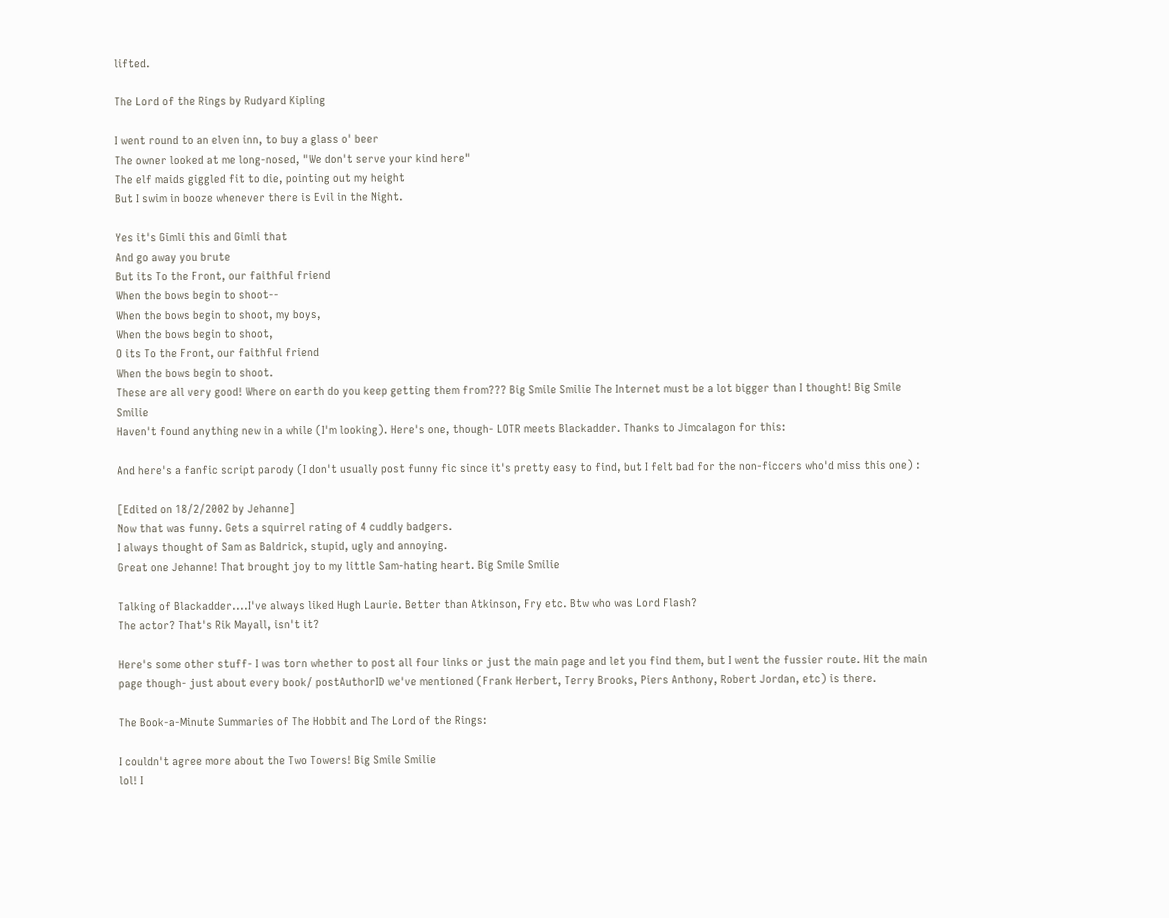lifted.

The Lord of the Rings by Rudyard Kipling

I went round to an elven inn, to buy a glass o' beer
The owner looked at me long-nosed, "We don't serve your kind here"
The elf maids giggled fit to die, pointing out my height
But I swim in booze whenever there is Evil in the Night.

Yes it's Gimli this and Gimli that
And go away you brute
But its To the Front, our faithful friend
When the bows begin to shoot--
When the bows begin to shoot, my boys,
When the bows begin to shoot,
O its To the Front, our faithful friend
When the bows begin to shoot.
These are all very good! Where on earth do you keep getting them from??? Big Smile Smilie The Internet must be a lot bigger than I thought! Big Smile Smilie
Haven't found anything new in a while (I'm looking). Here's one, though- LOTR meets Blackadder. Thanks to Jimcalagon for this:

And here's a fanfic script parody (I don't usually post funny fic since it's pretty easy to find, but I felt bad for the non-ficcers who'd miss this one) :

[Edited on 18/2/2002 by Jehanne]
Now that was funny. Gets a squirrel rating of 4 cuddly badgers.
I always thought of Sam as Baldrick, stupid, ugly and annoying.
Great one Jehanne! That brought joy to my little Sam-hating heart. Big Smile Smilie

Talking of Blackadder....I've always liked Hugh Laurie. Better than Atkinson, Fry etc. Btw who was Lord Flash?
The actor? That's Rik Mayall, isn't it?

Here's some other stuff- I was torn whether to post all four links or just the main page and let you find them, but I went the fussier route. Hit the main page though- just about every book/ postAuthorID we've mentioned (Frank Herbert, Terry Brooks, Piers Anthony, Robert Jordan, etc) is there.

The Book-a-Minute Summaries of The Hobbit and The Lord of the Rings:

I couldn't agree more about the Two Towers! Big Smile Smilie
lol! I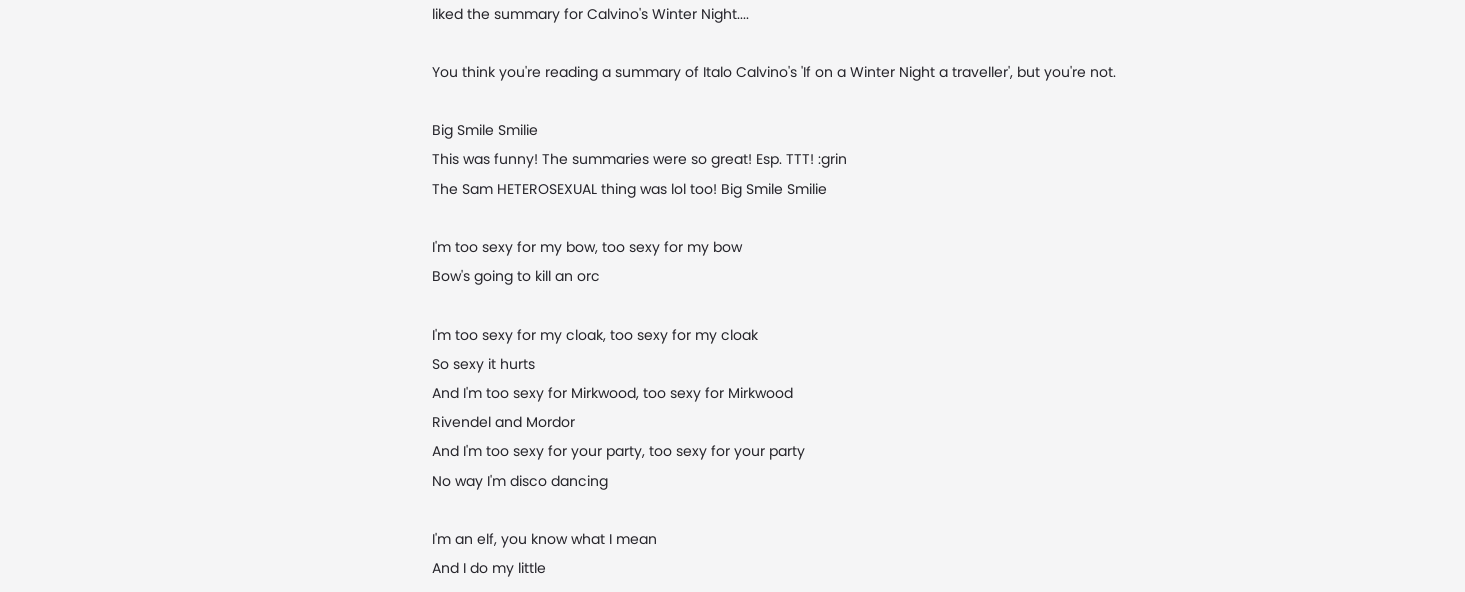liked the summary for Calvino's Winter Night....

You think you're reading a summary of Italo Calvino's 'If on a Winter Night a traveller', but you're not.

Big Smile Smilie
This was funny! The summaries were so great! Esp. TTT! :grin
The Sam HETEROSEXUAL thing was lol too! Big Smile Smilie

I'm too sexy for my bow, too sexy for my bow
Bow's going to kill an orc

I'm too sexy for my cloak, too sexy for my cloak
So sexy it hurts
And I'm too sexy for Mirkwood, too sexy for Mirkwood
Rivendel and Mordor
And I'm too sexy for your party, too sexy for your party
No way I'm disco dancing

I'm an elf, you know what I mean
And I do my little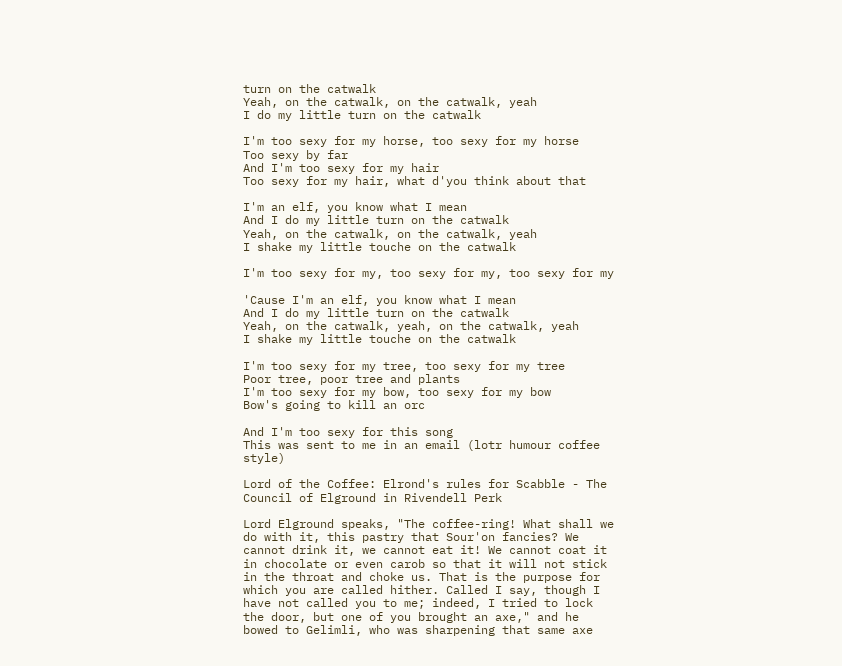turn on the catwalk
Yeah, on the catwalk, on the catwalk, yeah
I do my little turn on the catwalk

I'm too sexy for my horse, too sexy for my horse
Too sexy by far
And I'm too sexy for my hair
Too sexy for my hair, what d'you think about that

I'm an elf, you know what I mean
And I do my little turn on the catwalk
Yeah, on the catwalk, on the catwalk, yeah
I shake my little touche on the catwalk

I'm too sexy for my, too sexy for my, too sexy for my

'Cause I'm an elf, you know what I mean
And I do my little turn on the catwalk
Yeah, on the catwalk, yeah, on the catwalk, yeah
I shake my little touche on the catwalk

I'm too sexy for my tree, too sexy for my tree
Poor tree, poor tree and plants
I'm too sexy for my bow, too sexy for my bow
Bow's going to kill an orc

And I'm too sexy for this song
This was sent to me in an email (lotr humour coffee style)

Lord of the Coffee: Elrond's rules for Scabble - The Council of Elground in Rivendell Perk

Lord Elground speaks, "The coffee-ring! What shall we do with it, this pastry that Sour'on fancies? We cannot drink it, we cannot eat it! We cannot coat it in chocolate or even carob so that it will not stick in the throat and choke us. That is the purpose for which you are called hither. Called I say, though I have not called you to me; indeed, I tried to lock the door, but one of you brought an axe," and he bowed to Gelimli, who was sharpening that same axe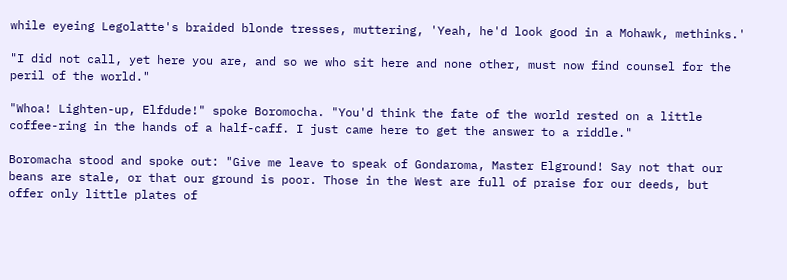while eyeing Legolatte's braided blonde tresses, muttering, 'Yeah, he'd look good in a Mohawk, methinks.'

"I did not call, yet here you are, and so we who sit here and none other, must now find counsel for the peril of the world."

"Whoa! Lighten-up, Elfdude!" spoke Boromocha. "You'd think the fate of the world rested on a little coffee-ring in the hands of a half-caff. I just came here to get the answer to a riddle."

Boromacha stood and spoke out: "Give me leave to speak of Gondaroma, Master Elground! Say not that our beans are stale, or that our ground is poor. Those in the West are full of praise for our deeds, but offer only little plates of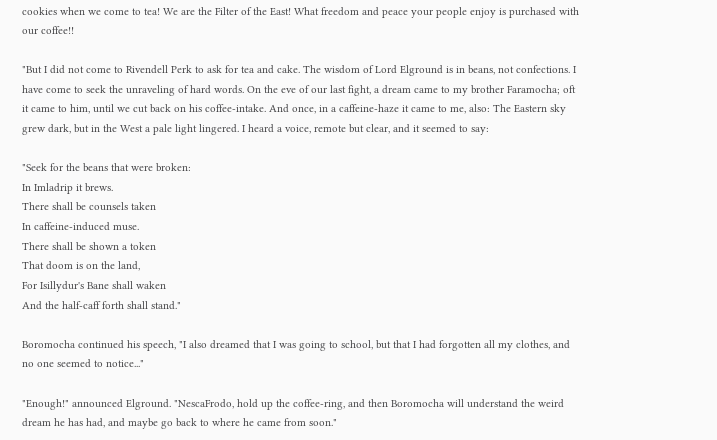cookies when we come to tea! We are the Filter of the East! What freedom and peace your people enjoy is purchased with our coffee!!

"But I did not come to Rivendell Perk to ask for tea and cake. The wisdom of Lord Elground is in beans, not confections. I have come to seek the unraveling of hard words. On the eve of our last fight, a dream came to my brother Faramocha; oft it came to him, until we cut back on his coffee-intake. And once, in a caffeine-haze it came to me, also: The Eastern sky grew dark, but in the West a pale light lingered. I heard a voice, remote but clear, and it seemed to say:

"Seek for the beans that were broken:
In Imladrip it brews.
There shall be counsels taken
In caffeine-induced muse.
There shall be shown a token
That doom is on the land,
For Isillydur's Bane shall waken
And the half-caff forth shall stand."

Boromocha continued his speech, "I also dreamed that I was going to school, but that I had forgotten all my clothes, and no one seemed to notice..."

"Enough!" announced Elground. "NescaFrodo, hold up the coffee-ring, and then Boromocha will understand the weird dream he has had, and maybe go back to where he came from soon."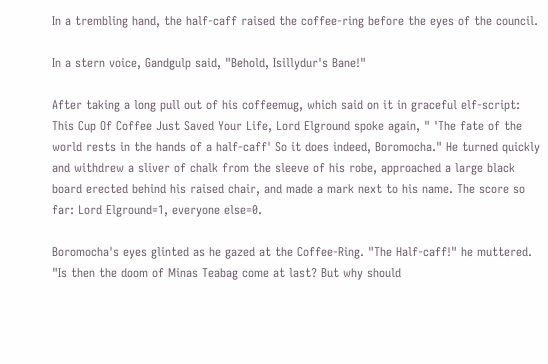In a trembling hand, the half-caff raised the coffee-ring before the eyes of the council.

In a stern voice, Gandgulp said, "Behold, Isillydur's Bane!"

After taking a long pull out of his coffeemug, which said on it in graceful elf-script: This Cup Of Coffee Just Saved Your Life, Lord Elground spoke again, " 'The fate of the world rests in the hands of a half-caff' So it does indeed, Boromocha." He turned quickly and withdrew a sliver of chalk from the sleeve of his robe, approached a large black board erected behind his raised chair, and made a mark next to his name. The score so far: Lord Elground=1, everyone else=0.

Boromocha's eyes glinted as he gazed at the Coffee-Ring. "The Half-caff!" he muttered. "Is then the doom of Minas Teabag come at last? But why should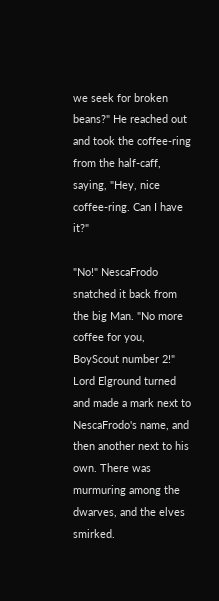we seek for broken beans?" He reached out and took the coffee-ring from the half-caff, saying, "Hey, nice coffee-ring. Can I have it?"

"No!" NescaFrodo snatched it back from the big Man. "No more coffee for you, BoyScout number 2!" Lord Elground turned and made a mark next to NescaFrodo's name, and then another next to his own. There was murmuring among the dwarves, and the elves smirked.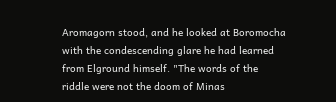Aromagorn stood, and he looked at Boromocha with the condescending glare he had learned from Elground himself. "The words of the riddle were not the doom of Minas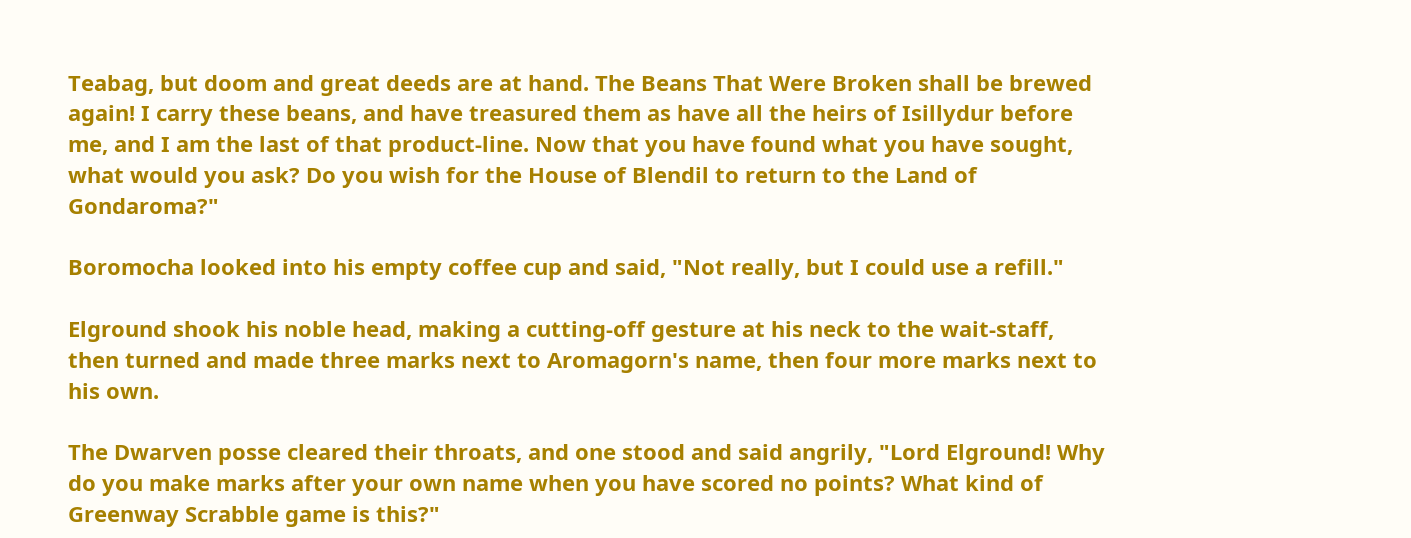Teabag, but doom and great deeds are at hand. The Beans That Were Broken shall be brewed again! I carry these beans, and have treasured them as have all the heirs of Isillydur before me, and I am the last of that product-line. Now that you have found what you have sought, what would you ask? Do you wish for the House of Blendil to return to the Land of Gondaroma?"

Boromocha looked into his empty coffee cup and said, "Not really, but I could use a refill."

Elground shook his noble head, making a cutting-off gesture at his neck to the wait-staff, then turned and made three marks next to Aromagorn's name, then four more marks next to his own.

The Dwarven posse cleared their throats, and one stood and said angrily, "Lord Elground! Why do you make marks after your own name when you have scored no points? What kind of Greenway Scrabble game is this?"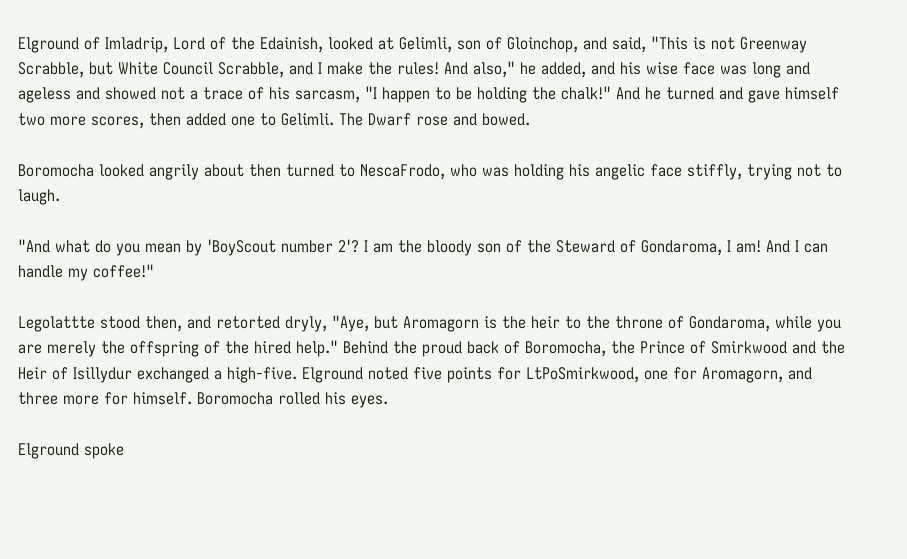Elground of Imladrip, Lord of the Edainish, looked at Gelimli, son of Gloinchop, and said, "This is not Greenway Scrabble, but White Council Scrabble, and I make the rules! And also," he added, and his wise face was long and ageless and showed not a trace of his sarcasm, "I happen to be holding the chalk!" And he turned and gave himself two more scores, then added one to Gelimli. The Dwarf rose and bowed.

Boromocha looked angrily about then turned to NescaFrodo, who was holding his angelic face stiffly, trying not to laugh.

"And what do you mean by 'BoyScout number 2'? I am the bloody son of the Steward of Gondaroma, I am! And I can handle my coffee!"

Legolattte stood then, and retorted dryly, "Aye, but Aromagorn is the heir to the throne of Gondaroma, while you are merely the offspring of the hired help." Behind the proud back of Boromocha, the Prince of Smirkwood and the Heir of Isillydur exchanged a high-five. Elground noted five points for LtPoSmirkwood, one for Aromagorn, and three more for himself. Boromocha rolled his eyes.

Elground spoke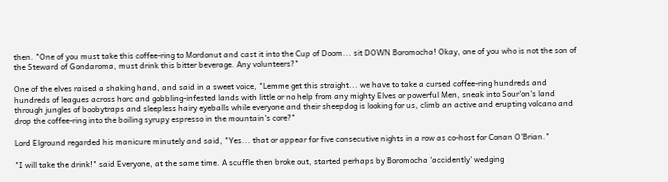then. "One of you must take this coffee-ring to Mordonut and cast it into the Cup of Doom... sit DOWN Boromocha! Okay, one of you who is not the son of the Steward of Gondaroma, must drink this bitter beverage. Any volunteers?"

One of the elves raised a shaking hand, and said in a sweet voice, "Lemme get this straight... we have to take a cursed coffee-ring hundreds and hundreds of leagues across horc and gobbling-infested lands with little or no help from any mighty Elves or powerful Men, sneak into Sour'on's land through jungles of boobytraps and sleepless hairy eyeballs while everyone and their sheepdog is looking for us, climb an active and erupting volcano and drop the coffee-ring into the boiling syrupy espresso in the mountain's core?"

Lord Elground regarded his manicure minutely and said, "Yes... that or appear for five consecutive nights in a row as co-host for Conan O'Brian."

"I will take the drink!" said Everyone, at the same time. A scuffle then broke out, started perhaps by Boromocha 'accidently' wedging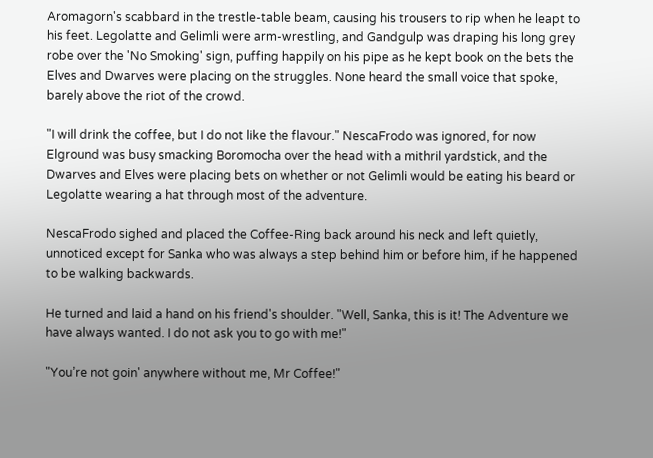Aromagorn's scabbard in the trestle-table beam, causing his trousers to rip when he leapt to his feet. Legolatte and Gelimli were arm-wrestling, and Gandgulp was draping his long grey robe over the 'No Smoking' sign, puffing happily on his pipe as he kept book on the bets the Elves and Dwarves were placing on the struggles. None heard the small voice that spoke, barely above the riot of the crowd.

"I will drink the coffee, but I do not like the flavour." NescaFrodo was ignored, for now Elground was busy smacking Boromocha over the head with a mithril yardstick, and the Dwarves and Elves were placing bets on whether or not Gelimli would be eating his beard or Legolatte wearing a hat through most of the adventure.

NescaFrodo sighed and placed the Coffee-Ring back around his neck and left quietly, unnoticed except for Sanka who was always a step behind him or before him, if he happened to be walking backwards.

He turned and laid a hand on his friend's shoulder. "Well, Sanka, this is it! The Adventure we have always wanted. I do not ask you to go with me!"

"You’re not goin' anywhere without me, Mr Coffee!"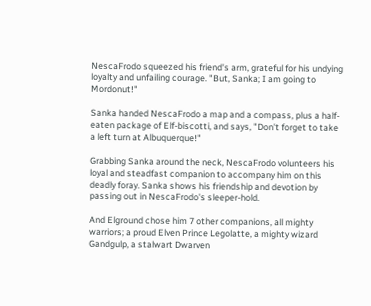NescaFrodo squeezed his friend's arm, grateful for his undying loyalty and unfailing courage. "But, Sanka; I am going to Mordonut!"

Sanka handed NescaFrodo a map and a compass, plus a half-eaten package of Elf-biscotti, and says, "Don't forget to take a left turn at Albuquerque!"

Grabbing Sanka around the neck, NescaFrodo volunteers his loyal and steadfast companion to accompany him on this deadly foray. Sanka shows his friendship and devotion by passing out in NescaFrodo's sleeper-hold.

And Elground chose him 7 other companions, all mighty warriors; a proud Elven Prince Legolatte, a mighty wizard Gandgulp, a stalwart Dwarven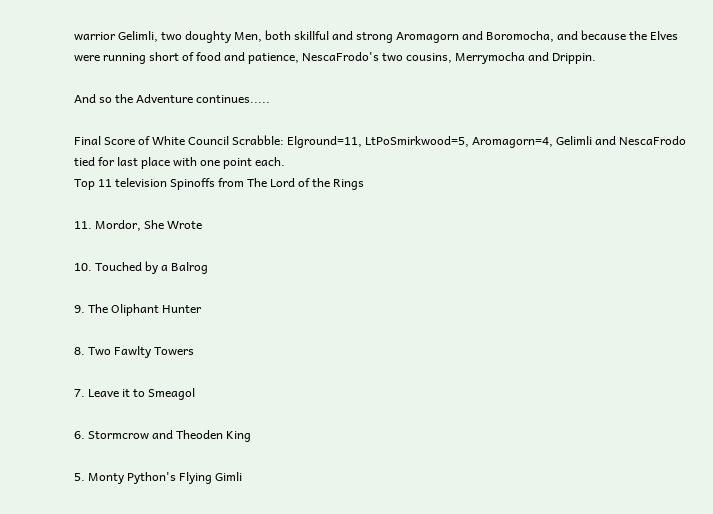warrior Gelimli, two doughty Men, both skillful and strong Aromagorn and Boromocha, and because the Elves were running short of food and patience, NescaFrodo's two cousins, Merrymocha and Drippin.

And so the Adventure continues.....

Final Score of White Council Scrabble: Elground=11, LtPoSmirkwood=5, Aromagorn=4, Gelimli and NescaFrodo tied for last place with one point each.
Top 11 television Spinoffs from The Lord of the Rings

11. Mordor, She Wrote

10. Touched by a Balrog

9. The Oliphant Hunter

8. Two Fawlty Towers

7. Leave it to Smeagol

6. Stormcrow and Theoden King

5. Monty Python's Flying Gimli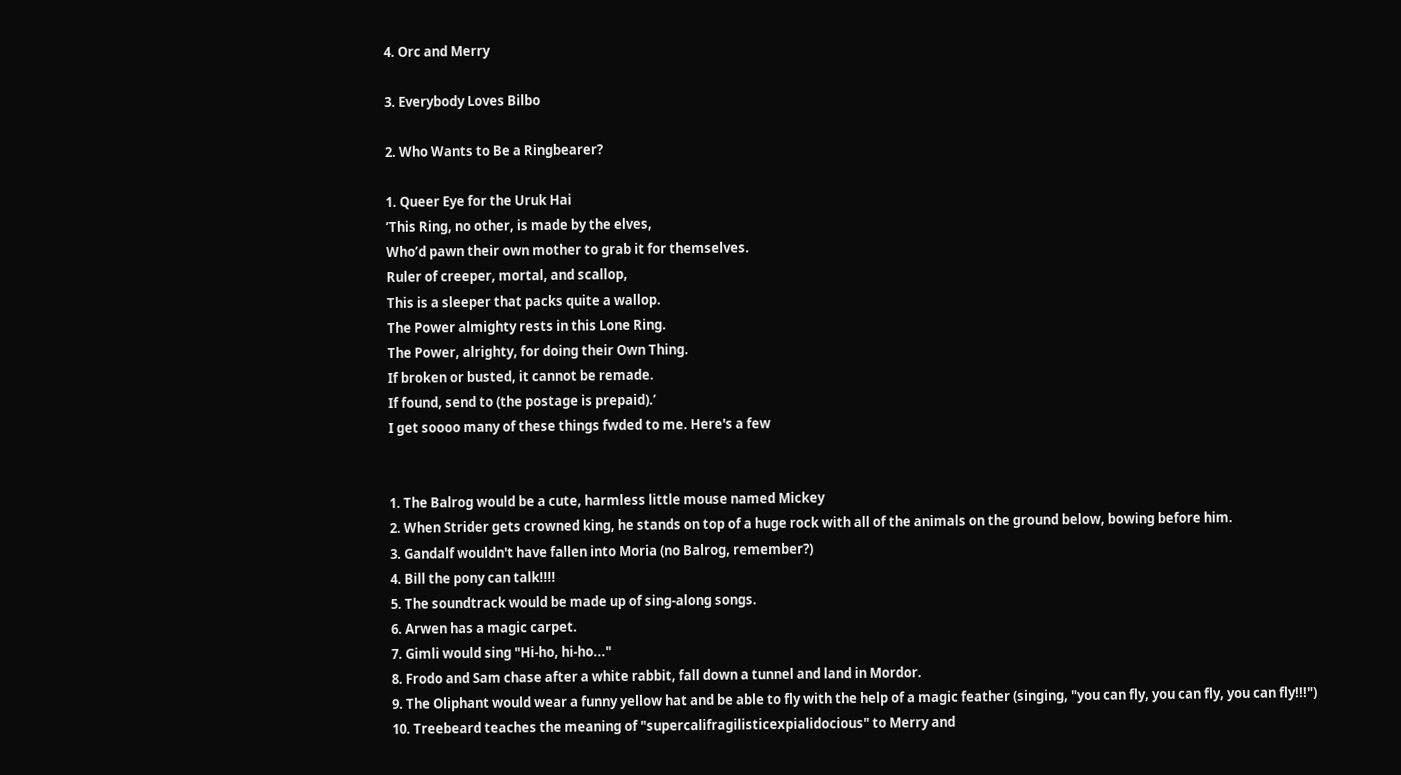4. Orc and Merry

3. Everybody Loves Bilbo

2. Who Wants to Be a Ringbearer?

1. Queer Eye for the Uruk Hai
’This Ring, no other, is made by the elves,
Who’d pawn their own mother to grab it for themselves.
Ruler of creeper, mortal, and scallop,
This is a sleeper that packs quite a wallop.
The Power almighty rests in this Lone Ring.
The Power, alrighty, for doing their Own Thing.
If broken or busted, it cannot be remade.
If found, send to (the postage is prepaid).’
I get soooo many of these things fwded to me. Here's a few


1. The Balrog would be a cute, harmless little mouse named Mickey
2. When Strider gets crowned king, he stands on top of a huge rock with all of the animals on the ground below, bowing before him.
3. Gandalf wouldn't have fallen into Moria (no Balrog, remember?)
4. Bill the pony can talk!!!!
5. The soundtrack would be made up of sing-along songs.
6. Arwen has a magic carpet.
7. Gimli would sing "Hi-ho, hi-ho..."
8. Frodo and Sam chase after a white rabbit, fall down a tunnel and land in Mordor.
9. The Oliphant would wear a funny yellow hat and be able to fly with the help of a magic feather (singing, "you can fly, you can fly, you can fly!!!")
10. Treebeard teaches the meaning of "supercalifragilisticexpialidocious" to Merry and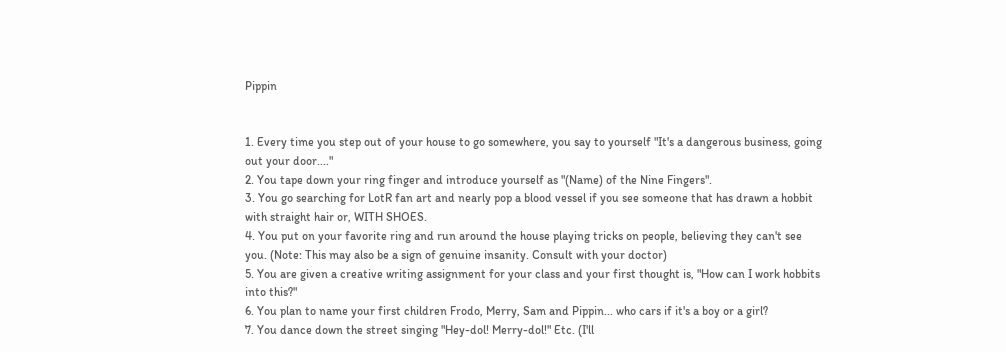Pippin


1. Every time you step out of your house to go somewhere, you say to yourself "It's a dangerous business, going out your door...."
2. You tape down your ring finger and introduce yourself as "(Name) of the Nine Fingers".
3. You go searching for LotR fan art and nearly pop a blood vessel if you see someone that has drawn a hobbit with straight hair or, WITH SHOES.
4. You put on your favorite ring and run around the house playing tricks on people, believing they can't see you. (Note: This may also be a sign of genuine insanity. Consult with your doctor)
5. You are given a creative writing assignment for your class and your first thought is, "How can I work hobbits into this?"
6. You plan to name your first children Frodo, Merry, Sam and Pippin... who cars if it's a boy or a girl?
7. You dance down the street singing "Hey-dol! Merry-dol!" Etc. (I'll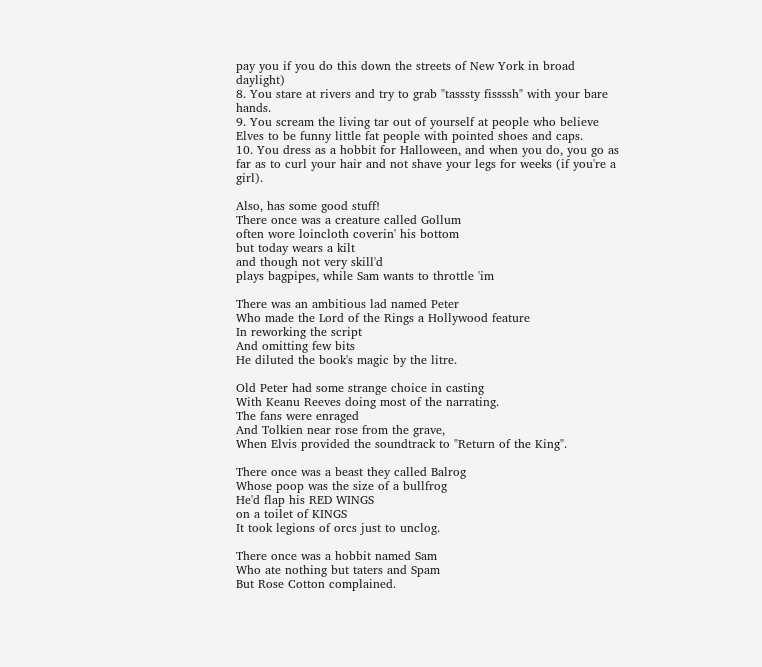pay you if you do this down the streets of New York in broad daylight)
8. You stare at rivers and try to grab "tasssty fissssh" with your bare hands.
9. You scream the living tar out of yourself at people who believe Elves to be funny little fat people with pointed shoes and caps.
10. You dress as a hobbit for Halloween, and when you do, you go as far as to curl your hair and not shave your legs for weeks (if you're a girl).

Also, has some good stuff!
There once was a creature called Gollum
often wore loincloth coverin' his bottom
but today wears a kilt
and though not very skill'd
plays bagpipes, while Sam wants to throttle 'im

There was an ambitious lad named Peter
Who made the Lord of the Rings a Hollywood feature
In reworking the script
And omitting few bits
He diluted the book's magic by the litre.

Old Peter had some strange choice in casting
With Keanu Reeves doing most of the narrating.
The fans were enraged
And Tolkien near rose from the grave,
When Elvis provided the soundtrack to "Return of the King".

There once was a beast they called Balrog
Whose poop was the size of a bullfrog
He'd flap his RED WINGS
on a toilet of KINGS
It took legions of orcs just to unclog.

There once was a hobbit named Sam
Who ate nothing but taters and Spam
But Rose Cotton complained.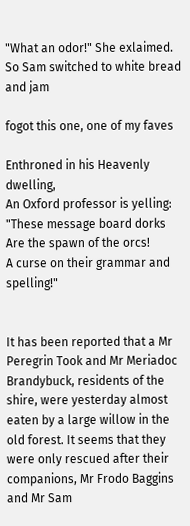"What an odor!" She exlaimed.
So Sam switched to white bread and jam

fogot this one, one of my faves

Enthroned in his Heavenly dwelling,
An Oxford professor is yelling:
"These message board dorks
Are the spawn of the orcs!
A curse on their grammar and spelling!"


It has been reported that a Mr Peregrin Took and Mr Meriadoc Brandybuck, residents of the shire, were yesterday almost eaten by a large willow in the old forest. It seems that they were only rescued after their companions, Mr Frodo Baggins and Mr Sam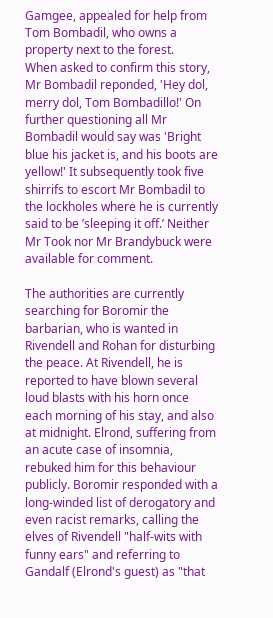Gamgee, appealed for help from Tom Bombadil, who owns a property next to the forest.
When asked to confirm this story, Mr Bombadil reponded, 'Hey dol, merry dol, Tom Bombadillo!' On further questioning all Mr Bombadil would say was 'Bright blue his jacket is, and his boots are yellow!' It subsequently took five shirrifs to escort Mr Bombadil to the lockholes where he is currently said to be ’sleeping it off.’ Neither Mr Took nor Mr Brandybuck were available for comment.

The authorities are currently searching for Boromir the barbarian, who is wanted in Rivendell and Rohan for disturbing the peace. At Rivendell, he is reported to have blown several loud blasts with his horn once each morning of his stay, and also at midnight. Elrond, suffering from an acute case of insomnia, rebuked him for this behaviour publicly. Boromir responded with a long-winded list of derogatory and even racist remarks, calling the elves of Rivendell "half-wits with funny ears" and referring to Gandalf (Elrond's guest) as "that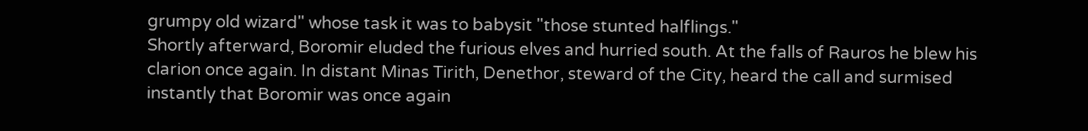grumpy old wizard" whose task it was to babysit "those stunted halflings."
Shortly afterward, Boromir eluded the furious elves and hurried south. At the falls of Rauros he blew his clarion once again. In distant Minas Tirith, Denethor, steward of the City, heard the call and surmised instantly that Boromir was once again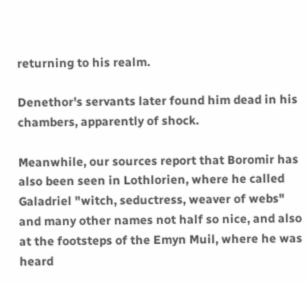returning to his realm.

Denethor's servants later found him dead in his chambers, apparently of shock.

Meanwhile, our sources report that Boromir has also been seen in Lothlorien, where he called Galadriel "witch, seductress, weaver of webs" and many other names not half so nice, and also at the footsteps of the Emyn Muil, where he was heard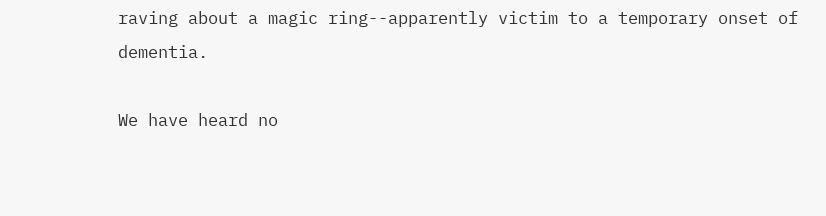raving about a magic ring--apparently victim to a temporary onset of dementia.

We have heard no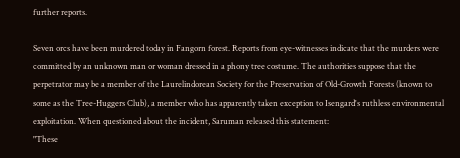further reports.

Seven orcs have been murdered today in Fangorn forest. Reports from eye-witnesses indicate that the murders were committed by an unknown man or woman dressed in a phony tree costume. The authorities suppose that the perpetrator may be a member of the Laurelindorean Society for the Preservation of Old-Growth Forests (known to some as the Tree-Huggers Club), a member who has apparently taken exception to Isengard's ruthless environmental exploitation. When questioned about the incident, Saruman released this statement:
"These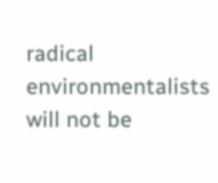radical environmentalists will not be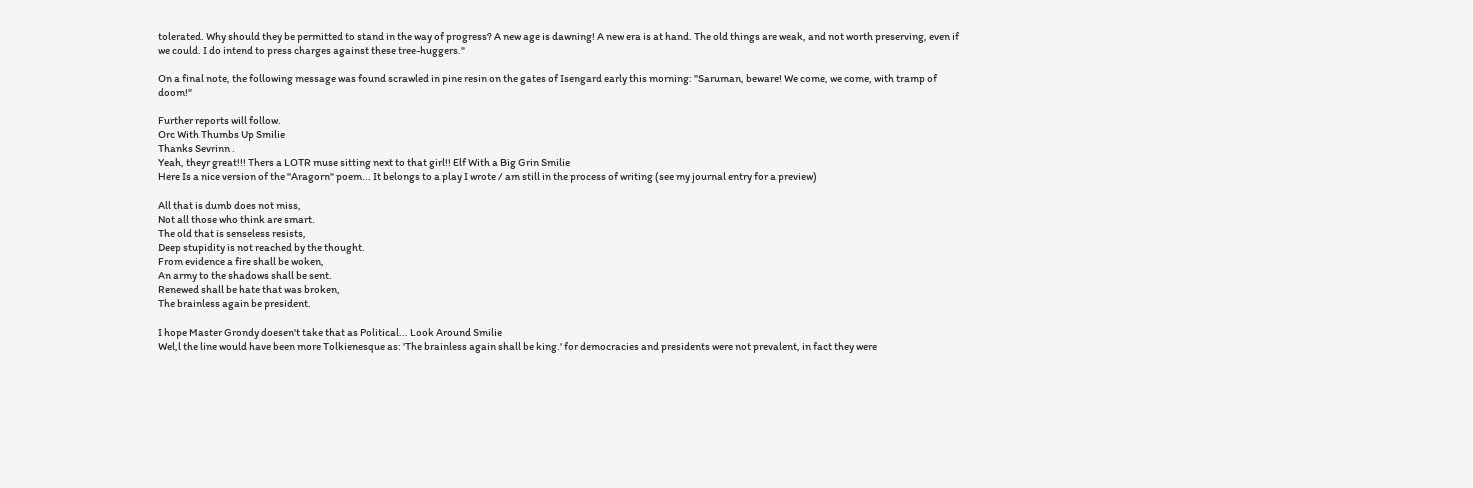tolerated. Why should they be permitted to stand in the way of progress? A new age is dawning! A new era is at hand. The old things are weak, and not worth preserving, even if we could. I do intend to press charges against these tree-huggers."

On a final note, the following message was found scrawled in pine resin on the gates of Isengard early this morning: "Saruman, beware! We come, we come, with tramp of doom!"

Further reports will follow.
Orc With Thumbs Up Smilie
Thanks Sevrinn .
Yeah, theyr great!!! Thers a LOTR muse sitting next to that girl!! Elf With a Big Grin Smilie
Here Is a nice version of the "Aragorn" poem... It belongs to a play I wrote / am still in the process of writing (see my journal entry for a preview)

All that is dumb does not miss,
Not all those who think are smart.
The old that is senseless resists,
Deep stupidity is not reached by the thought.
From evidence a fire shall be woken,
An army to the shadows shall be sent.
Renewed shall be hate that was broken,
The brainless again be president.

I hope Master Grondy doesen't take that as Political... Look Around Smilie
Wel,l the line would have been more Tolkienesque as: 'The brainless again shall be king.' for democracies and presidents were not prevalent, in fact they were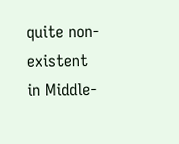quite non-existent in Middle-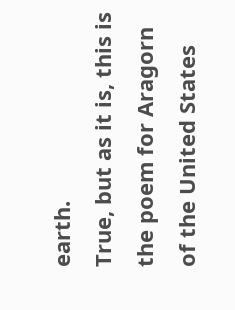earth.
True, but as it is, this is the poem for Aragorn of the United States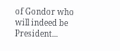of Gondor who will indeed be President...